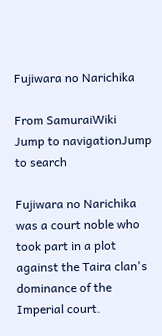Fujiwara no Narichika

From SamuraiWiki
Jump to navigationJump to search

Fujiwara no Narichika was a court noble who took part in a plot against the Taira clan's dominance of the Imperial court.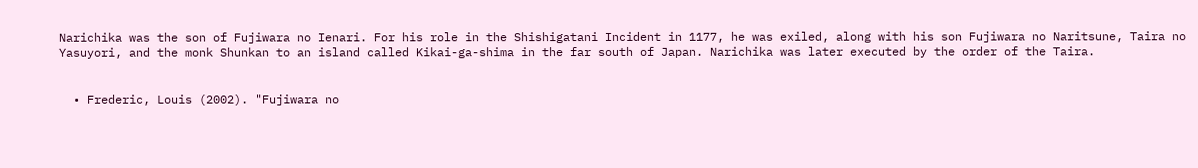Narichika was the son of Fujiwara no Ienari. For his role in the Shishigatani Incident in 1177, he was exiled, along with his son Fujiwara no Naritsune, Taira no Yasuyori, and the monk Shunkan to an island called Kikai-ga-shima in the far south of Japan. Narichika was later executed by the order of the Taira.


  • Frederic, Louis (2002). "Fujiwara no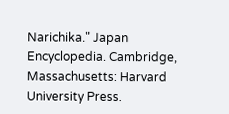Narichika." Japan Encyclopedia. Cambridge, Massachusetts: Harvard University Press.